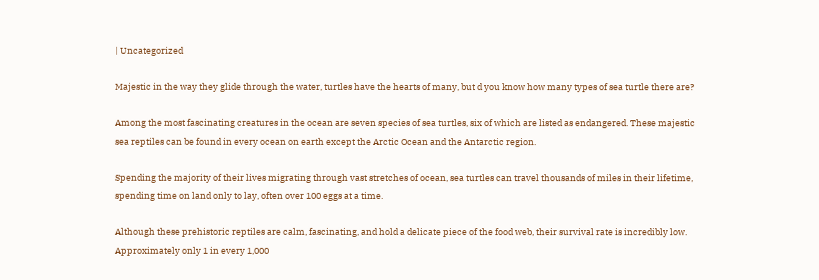| Uncategorized

Majestic in the way they glide through the water, turtles have the hearts of many, but d you know how many types of sea turtle there are?

Among the most fascinating creatures in the ocean are seven species of sea turtles, six of which are listed as endangered. These majestic sea reptiles can be found in every ocean on earth except the Arctic Ocean and the Antarctic region.

Spending the majority of their lives migrating through vast stretches of ocean, sea turtles can travel thousands of miles in their lifetime, spending time on land only to lay, often over 100 eggs at a time.

Although these prehistoric reptiles are calm, fascinating, and hold a delicate piece of the food web, their survival rate is incredibly low. Approximately only 1 in every 1,000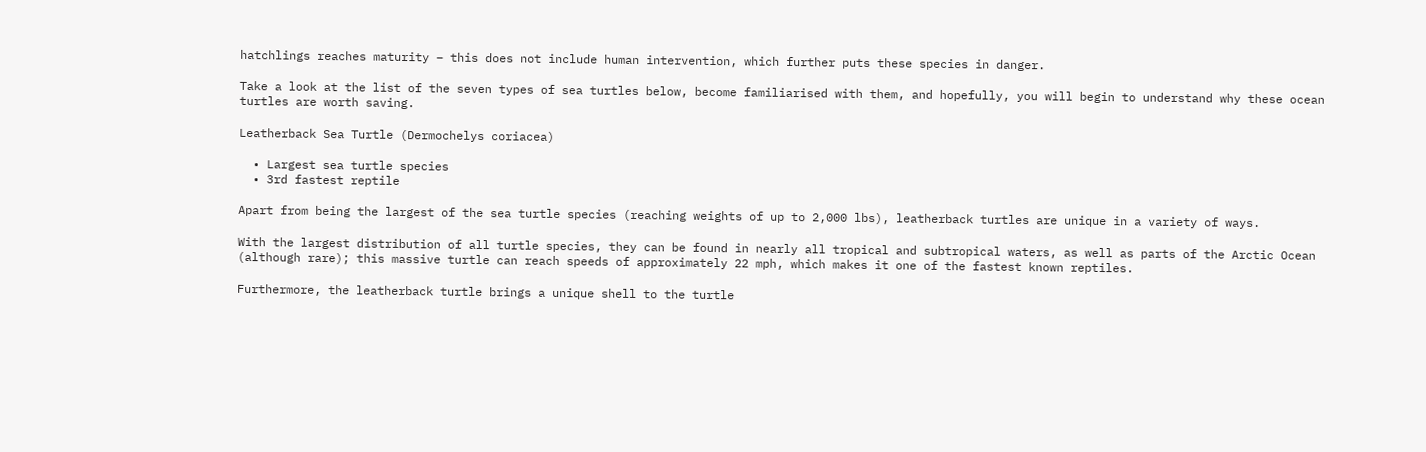hatchlings reaches maturity – this does not include human intervention, which further puts these species in danger.

Take a look at the list of the seven types of sea turtles below, become familiarised with them, and hopefully, you will begin to understand why these ocean turtles are worth saving.

Leatherback Sea Turtle (Dermochelys coriacea)

  • Largest sea turtle species
  • 3rd fastest reptile

Apart from being the largest of the sea turtle species (reaching weights of up to 2,000 lbs), leatherback turtles are unique in a variety of ways.

With the largest distribution of all turtle species, they can be found in nearly all tropical and subtropical waters, as well as parts of the Arctic Ocean (although rare); this massive turtle can reach speeds of approximately 22 mph, which makes it one of the fastest known reptiles.

Furthermore, the leatherback turtle brings a unique shell to the turtle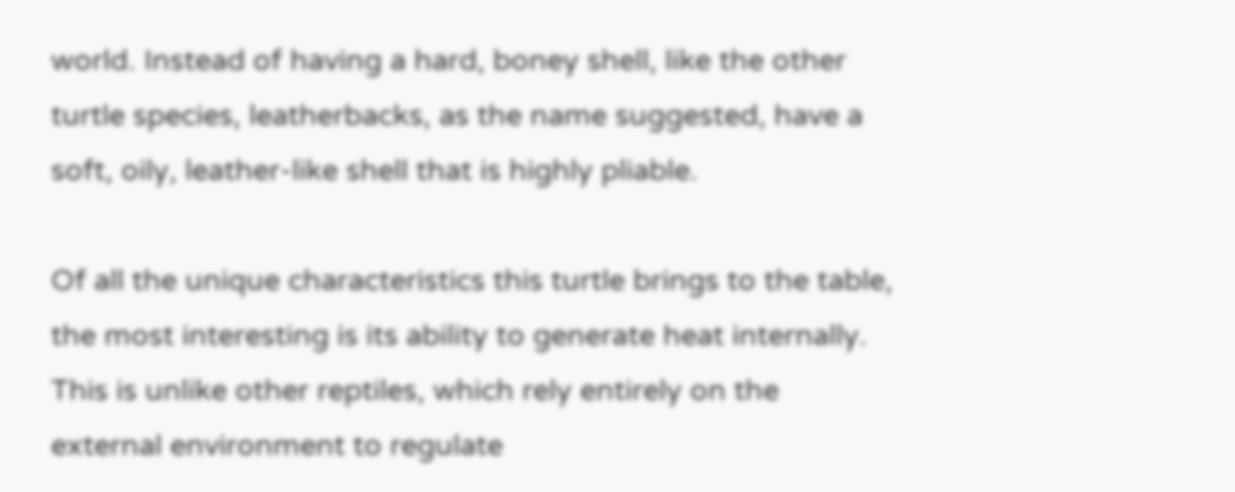world. Instead of having a hard, boney shell, like the other turtle species, leatherbacks, as the name suggested, have a soft, oily, leather-like shell that is highly pliable.

Of all the unique characteristics this turtle brings to the table, the most interesting is its ability to generate heat internally. This is unlike other reptiles, which rely entirely on the external environment to regulate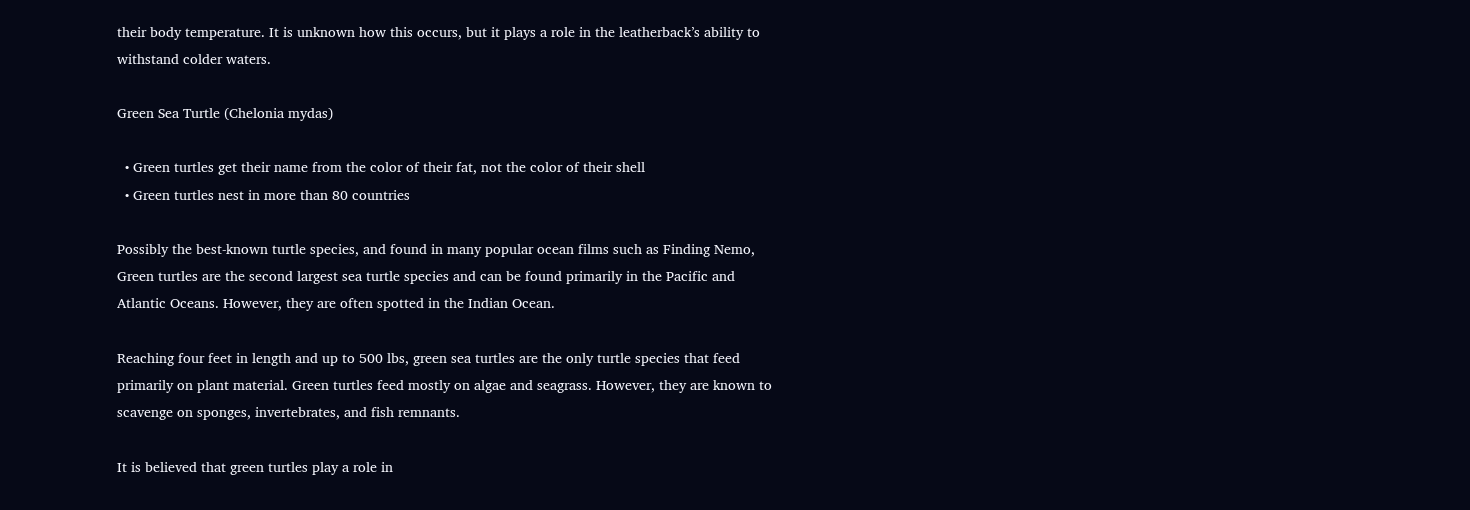their body temperature. It is unknown how this occurs, but it plays a role in the leatherback’s ability to withstand colder waters.

Green Sea Turtle (Chelonia mydas)

  • Green turtles get their name from the color of their fat, not the color of their shell
  • Green turtles nest in more than 80 countries

Possibly the best-known turtle species, and found in many popular ocean films such as Finding Nemo, Green turtles are the second largest sea turtle species and can be found primarily in the Pacific and Atlantic Oceans. However, they are often spotted in the Indian Ocean.

Reaching four feet in length and up to 500 lbs, green sea turtles are the only turtle species that feed primarily on plant material. Green turtles feed mostly on algae and seagrass. However, they are known to scavenge on sponges, invertebrates, and fish remnants.

It is believed that green turtles play a role in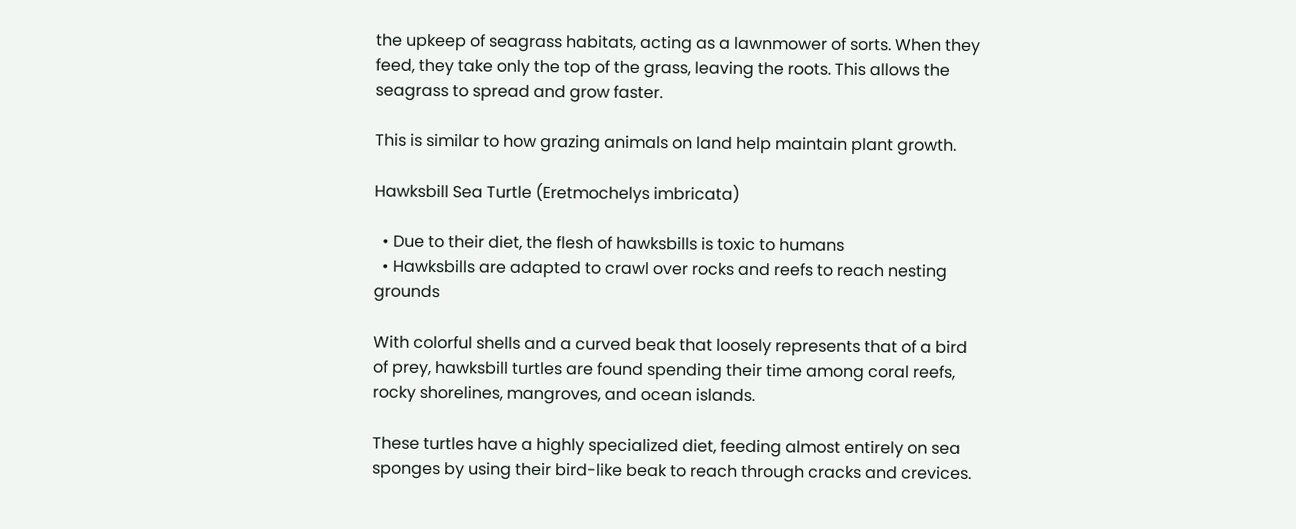the upkeep of seagrass habitats, acting as a lawnmower of sorts. When they feed, they take only the top of the grass, leaving the roots. This allows the seagrass to spread and grow faster.

This is similar to how grazing animals on land help maintain plant growth.

Hawksbill Sea Turtle (Eretmochelys imbricata)

  • Due to their diet, the flesh of hawksbills is toxic to humans
  • Hawksbills are adapted to crawl over rocks and reefs to reach nesting grounds

With colorful shells and a curved beak that loosely represents that of a bird of prey, hawksbill turtles are found spending their time among coral reefs, rocky shorelines, mangroves, and ocean islands.

These turtles have a highly specialized diet, feeding almost entirely on sea sponges by using their bird-like beak to reach through cracks and crevices.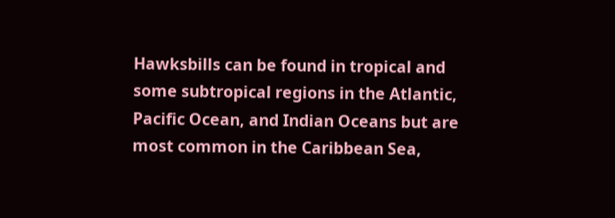Hawksbills can be found in tropical and some subtropical regions in the Atlantic, Pacific Ocean, and Indian Oceans but are most common in the Caribbean Sea,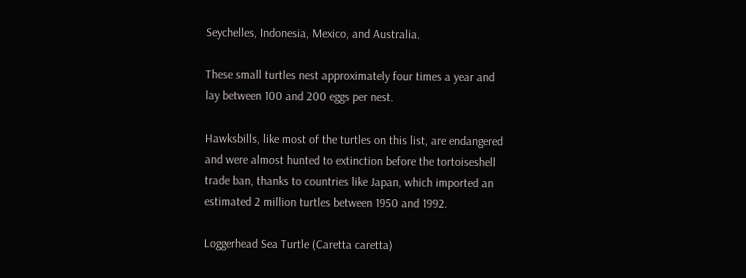Seychelles, Indonesia, Mexico, and Australia.

These small turtles nest approximately four times a year and lay between 100 and 200 eggs per nest.

Hawksbills, like most of the turtles on this list, are endangered and were almost hunted to extinction before the tortoiseshell trade ban, thanks to countries like Japan, which imported an estimated 2 million turtles between 1950 and 1992.

Loggerhead Sea Turtle (Caretta caretta)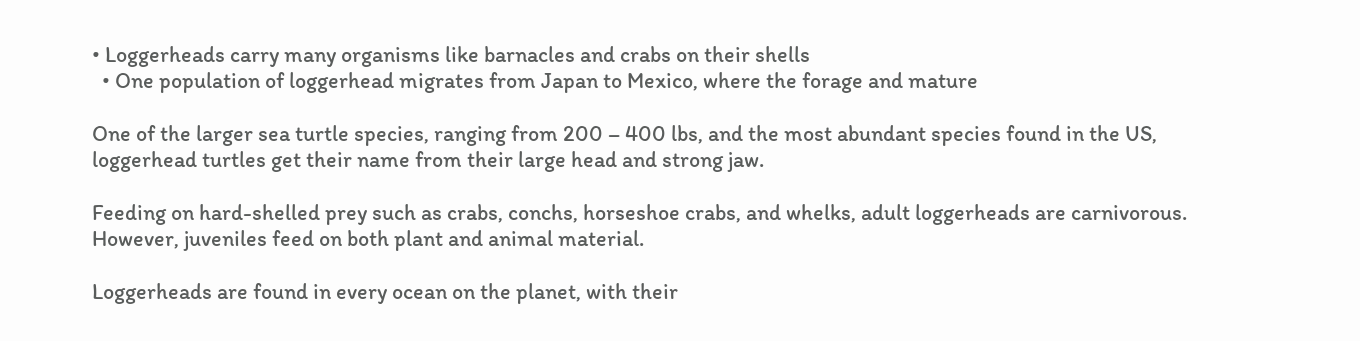• Loggerheads carry many organisms like barnacles and crabs on their shells
  • One population of loggerhead migrates from Japan to Mexico, where the forage and mature

One of the larger sea turtle species, ranging from 200 – 400 lbs, and the most abundant species found in the US, loggerhead turtles get their name from their large head and strong jaw.

Feeding on hard-shelled prey such as crabs, conchs, horseshoe crabs, and whelks, adult loggerheads are carnivorous. However, juveniles feed on both plant and animal material.

Loggerheads are found in every ocean on the planet, with their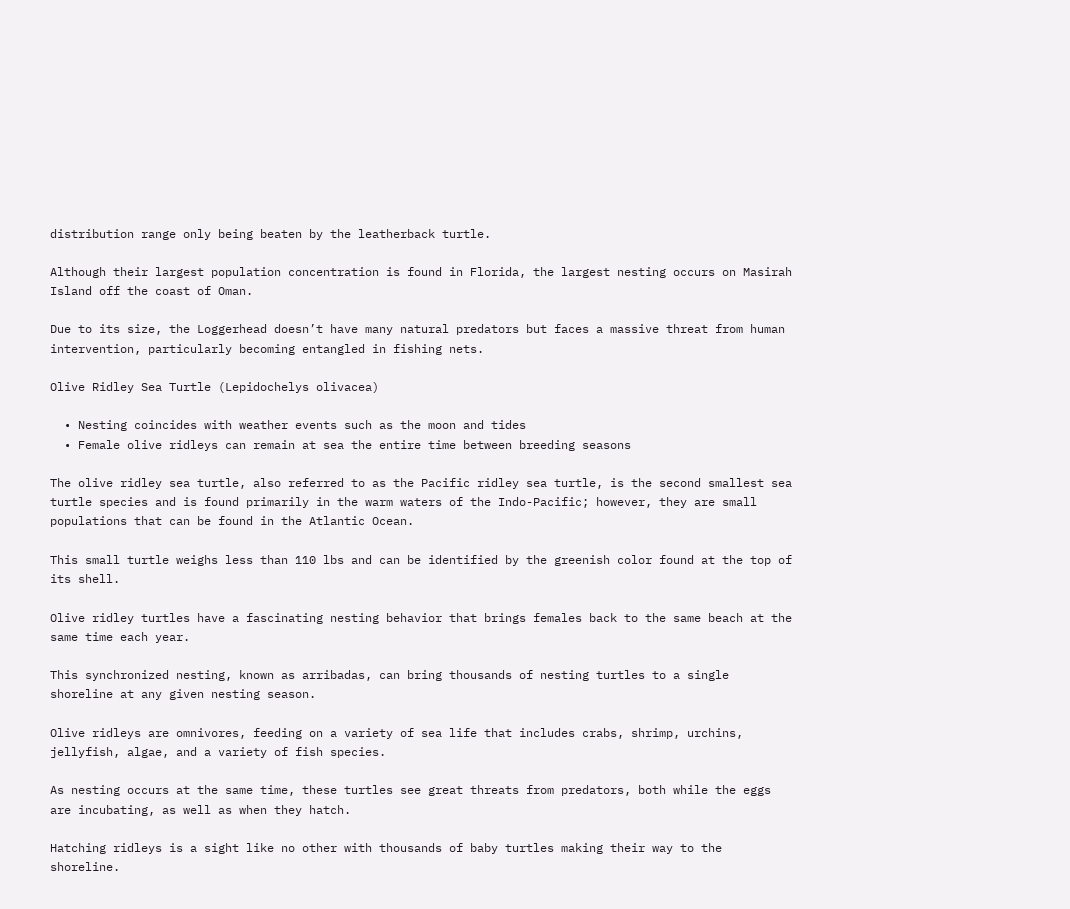distribution range only being beaten by the leatherback turtle.

Although their largest population concentration is found in Florida, the largest nesting occurs on Masirah Island off the coast of Oman.

Due to its size, the Loggerhead doesn’t have many natural predators but faces a massive threat from human intervention, particularly becoming entangled in fishing nets.

Olive Ridley Sea Turtle (Lepidochelys olivacea)

  • Nesting coincides with weather events such as the moon and tides
  • Female olive ridleys can remain at sea the entire time between breeding seasons

The olive ridley sea turtle, also referred to as the Pacific ridley sea turtle, is the second smallest sea turtle species and is found primarily in the warm waters of the Indo-Pacific; however, they are small populations that can be found in the Atlantic Ocean.

This small turtle weighs less than 110 lbs and can be identified by the greenish color found at the top of its shell.

Olive ridley turtles have a fascinating nesting behavior that brings females back to the same beach at the same time each year.

This synchronized nesting, known as arribadas, can bring thousands of nesting turtles to a single shoreline at any given nesting season.

Olive ridleys are omnivores, feeding on a variety of sea life that includes crabs, shrimp, urchins, jellyfish, algae, and a variety of fish species.

As nesting occurs at the same time, these turtles see great threats from predators, both while the eggs are incubating, as well as when they hatch.

Hatching ridleys is a sight like no other with thousands of baby turtles making their way to the shoreline.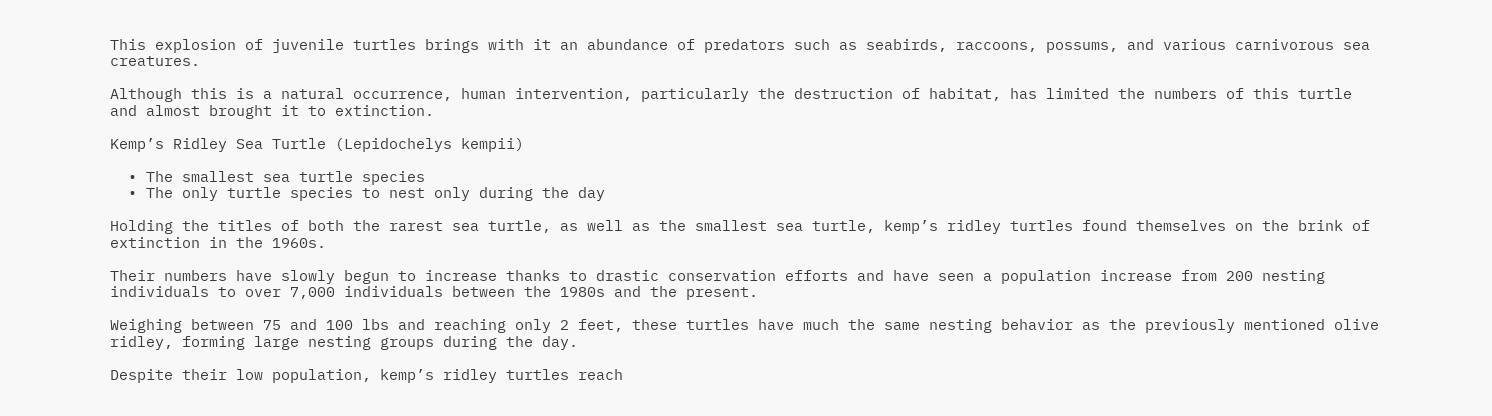This explosion of juvenile turtles brings with it an abundance of predators such as seabirds, raccoons, possums, and various carnivorous sea creatures.

Although this is a natural occurrence, human intervention, particularly the destruction of habitat, has limited the numbers of this turtle and almost brought it to extinction.

Kemp’s Ridley Sea Turtle (Lepidochelys kempii)

  • The smallest sea turtle species
  • The only turtle species to nest only during the day

Holding the titles of both the rarest sea turtle, as well as the smallest sea turtle, kemp’s ridley turtles found themselves on the brink of extinction in the 1960s.

Their numbers have slowly begun to increase thanks to drastic conservation efforts and have seen a population increase from 200 nesting individuals to over 7,000 individuals between the 1980s and the present.

Weighing between 75 and 100 lbs and reaching only 2 feet, these turtles have much the same nesting behavior as the previously mentioned olive ridley, forming large nesting groups during the day.

Despite their low population, kemp’s ridley turtles reach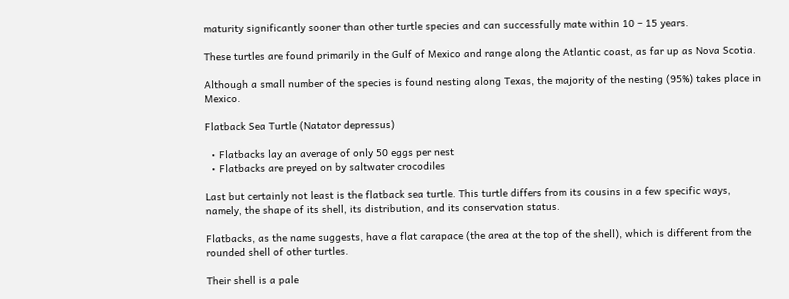maturity significantly sooner than other turtle species and can successfully mate within 10 – 15 years.

These turtles are found primarily in the Gulf of Mexico and range along the Atlantic coast, as far up as Nova Scotia.

Although a small number of the species is found nesting along Texas, the majority of the nesting (95%) takes place in Mexico.

Flatback Sea Turtle (Natator depressus)

  • Flatbacks lay an average of only 50 eggs per nest
  • Flatbacks are preyed on by saltwater crocodiles

Last but certainly not least is the flatback sea turtle. This turtle differs from its cousins in a few specific ways, namely, the shape of its shell, its distribution, and its conservation status.

Flatbacks, as the name suggests, have a flat carapace (the area at the top of the shell), which is different from the rounded shell of other turtles.

Their shell is a pale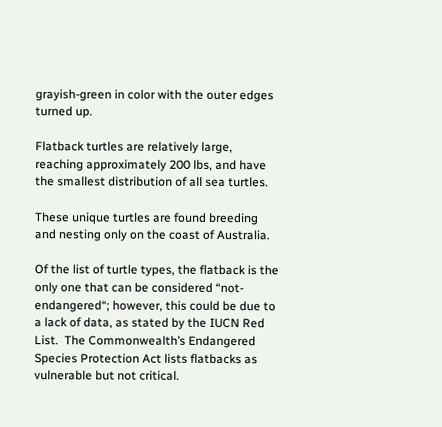grayish-green in color with the outer edges turned up.

Flatback turtles are relatively large, reaching approximately 200 lbs, and have the smallest distribution of all sea turtles.

These unique turtles are found breeding and nesting only on the coast of Australia.

Of the list of turtle types, the flatback is the only one that can be considered “not-endangered“; however, this could be due to a lack of data, as stated by the IUCN Red List.  The Commonwealth’s Endangered Species Protection Act lists flatbacks as vulnerable but not critical.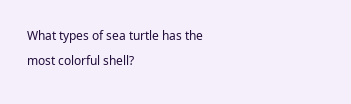What types of sea turtle has the most colorful shell?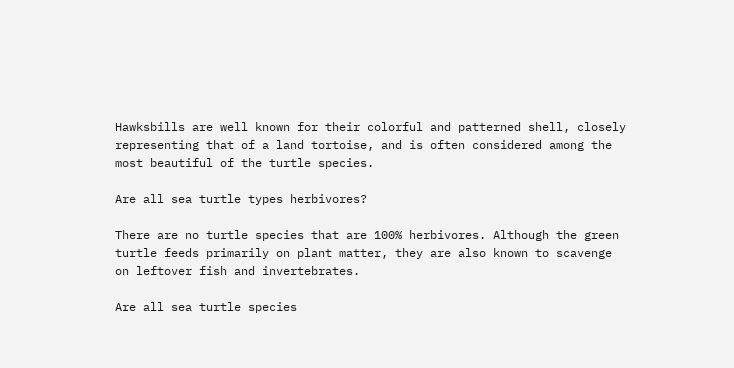Hawksbills are well known for their colorful and patterned shell, closely representing that of a land tortoise, and is often considered among the most beautiful of the turtle species.

Are all sea turtle types herbivores?

There are no turtle species that are 100% herbivores. Although the green turtle feeds primarily on plant matter, they are also known to scavenge on leftover fish and invertebrates.

Are all sea turtle species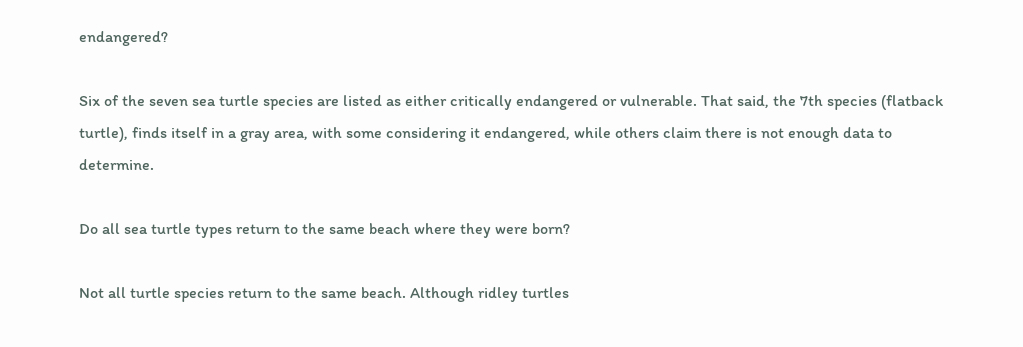endangered?

Six of the seven sea turtle species are listed as either critically endangered or vulnerable. That said, the 7th species (flatback turtle), finds itself in a gray area, with some considering it endangered, while others claim there is not enough data to determine.

Do all sea turtle types return to the same beach where they were born?

Not all turtle species return to the same beach. Although ridley turtles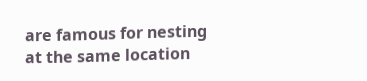are famous for nesting at the same location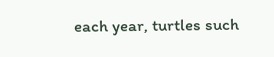each year, turtles such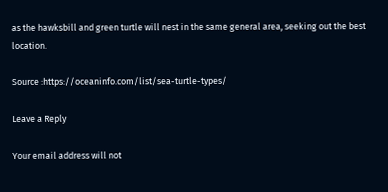as the hawksbill and green turtle will nest in the same general area, seeking out the best location.

Source :https://oceaninfo.com/list/sea-turtle-types/

Leave a Reply

Your email address will not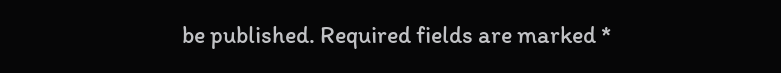be published. Required fields are marked *